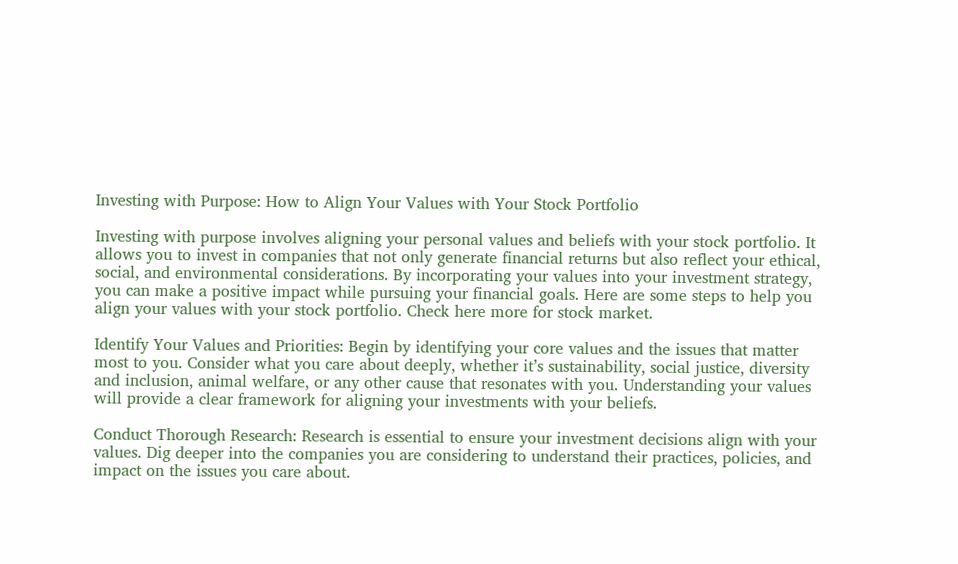Investing with Purpose: How to Align Your Values with Your Stock Portfolio

Investing with purpose involves aligning your personal values and beliefs with your stock portfolio. It allows you to invest in companies that not only generate financial returns but also reflect your ethical, social, and environmental considerations. By incorporating your values into your investment strategy, you can make a positive impact while pursuing your financial goals. Here are some steps to help you align your values with your stock portfolio. Check here more for stock market.

Identify Your Values and Priorities: Begin by identifying your core values and the issues that matter most to you. Consider what you care about deeply, whether it’s sustainability, social justice, diversity and inclusion, animal welfare, or any other cause that resonates with you. Understanding your values will provide a clear framework for aligning your investments with your beliefs.

Conduct Thorough Research: Research is essential to ensure your investment decisions align with your values. Dig deeper into the companies you are considering to understand their practices, policies, and impact on the issues you care about.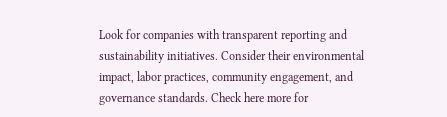Look for companies with transparent reporting and sustainability initiatives. Consider their environmental impact, labor practices, community engagement, and governance standards. Check here more for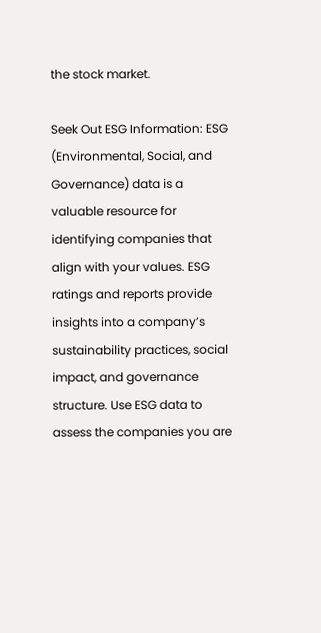the stock market.

Seek Out ESG Information: ESG (Environmental, Social, and Governance) data is a valuable resource for identifying companies that align with your values. ESG ratings and reports provide insights into a company’s sustainability practices, social impact, and governance structure. Use ESG data to assess the companies you are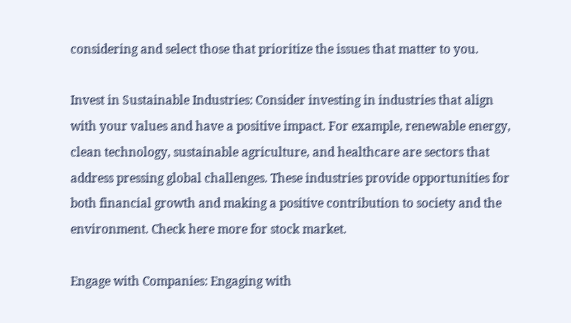considering and select those that prioritize the issues that matter to you.

Invest in Sustainable Industries: Consider investing in industries that align with your values and have a positive impact. For example, renewable energy, clean technology, sustainable agriculture, and healthcare are sectors that address pressing global challenges. These industries provide opportunities for both financial growth and making a positive contribution to society and the environment. Check here more for stock market.

Engage with Companies: Engaging with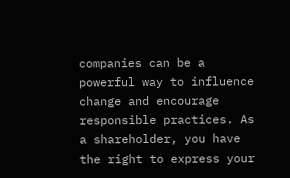companies can be a powerful way to influence change and encourage responsible practices. As a shareholder, you have the right to express your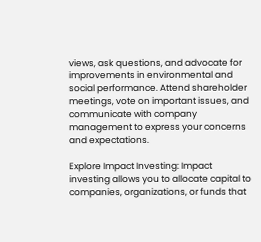views, ask questions, and advocate for improvements in environmental and social performance. Attend shareholder meetings, vote on important issues, and communicate with company management to express your concerns and expectations.

Explore Impact Investing: Impact investing allows you to allocate capital to companies, organizations, or funds that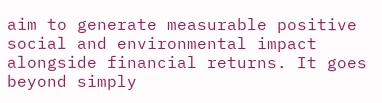aim to generate measurable positive social and environmental impact alongside financial returns. It goes beyond simply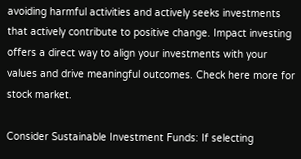avoiding harmful activities and actively seeks investments that actively contribute to positive change. Impact investing offers a direct way to align your investments with your values and drive meaningful outcomes. Check here more for stock market.

Consider Sustainable Investment Funds: If selecting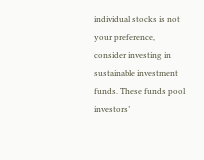individual stocks is not your preference, consider investing in sustainable investment funds. These funds pool investors’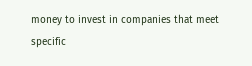money to invest in companies that meet specific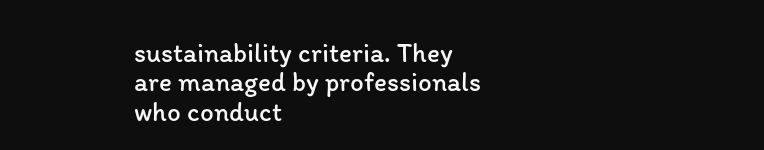sustainability criteria. They are managed by professionals who conduct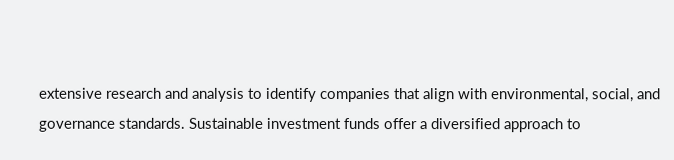extensive research and analysis to identify companies that align with environmental, social, and governance standards. Sustainable investment funds offer a diversified approach to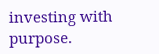investing with purpose.